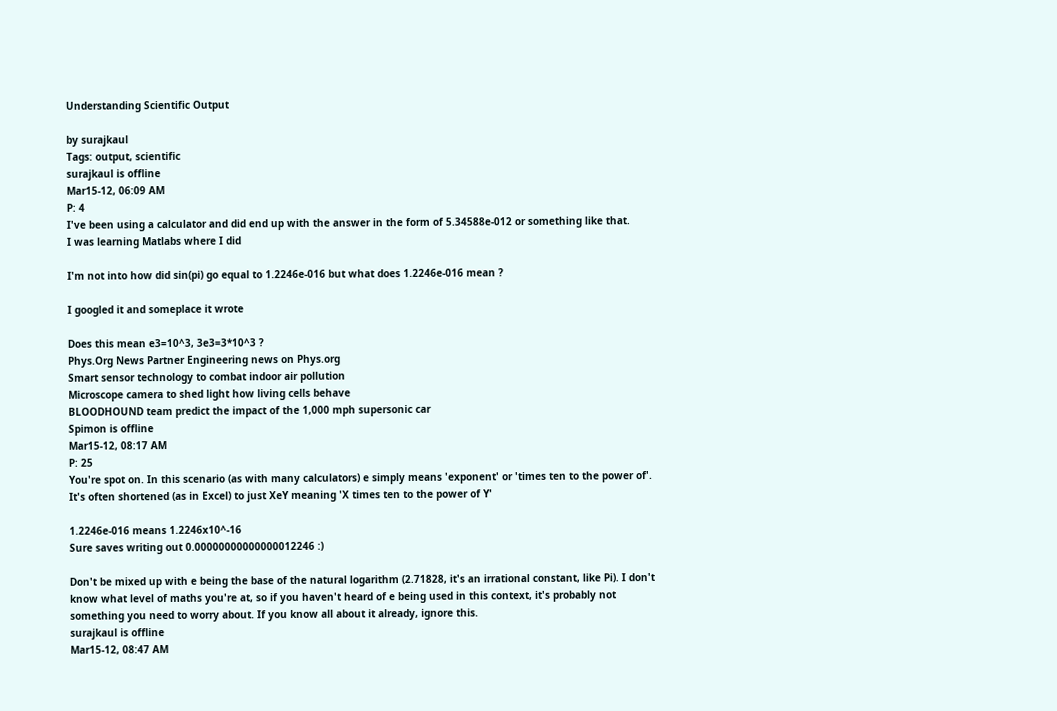Understanding Scientific Output

by surajkaul
Tags: output, scientific
surajkaul is offline
Mar15-12, 06:09 AM
P: 4
I've been using a calculator and did end up with the answer in the form of 5.34588e-012 or something like that.
I was learning Matlabs where I did

I'm not into how did sin(pi) go equal to 1.2246e-016 but what does 1.2246e-016 mean ?

I googled it and someplace it wrote

Does this mean e3=10^3, 3e3=3*10^3 ?
Phys.Org News Partner Engineering news on Phys.org
Smart sensor technology to combat indoor air pollution
Microscope camera to shed light how living cells behave
BLOODHOUND team predict the impact of the 1,000 mph supersonic car
Spimon is offline
Mar15-12, 08:17 AM
P: 25
You're spot on. In this scenario (as with many calculators) e simply means 'exponent' or 'times ten to the power of'. It's often shortened (as in Excel) to just XeY meaning 'X times ten to the power of Y'

1.2246e-016 means 1.2246x10^-16
Sure saves writing out 0.00000000000000012246 :)

Don't be mixed up with e being the base of the natural logarithm (2.71828, it's an irrational constant, like Pi). I don't know what level of maths you're at, so if you haven't heard of e being used in this context, it's probably not something you need to worry about. If you know all about it already, ignore this.
surajkaul is offline
Mar15-12, 08:47 AM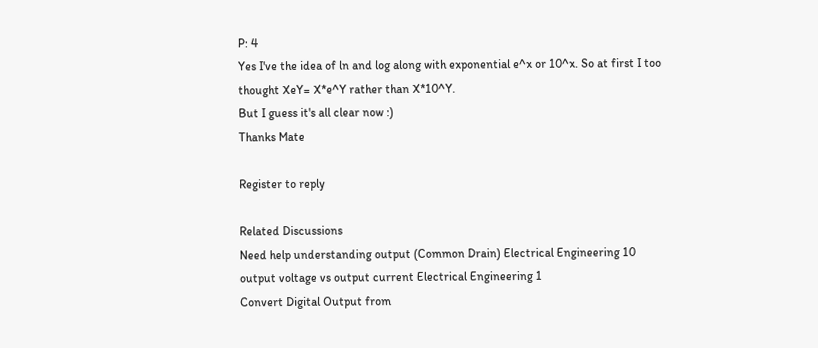P: 4
Yes I've the idea of ln and log along with exponential e^x or 10^x. So at first I too thought XeY= X*e^Y rather than X*10^Y.
But I guess it's all clear now :)
Thanks Mate

Register to reply

Related Discussions
Need help understanding output (Common Drain) Electrical Engineering 10
output voltage vs output current Electrical Engineering 1
Convert Digital Output from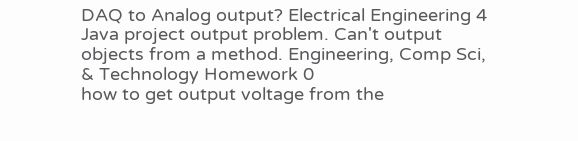DAQ to Analog output? Electrical Engineering 4
Java project output problem. Can't output objects from a method. Engineering, Comp Sci, & Technology Homework 0
how to get output voltage from the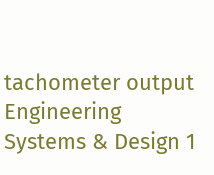tachometer output Engineering Systems & Design 1